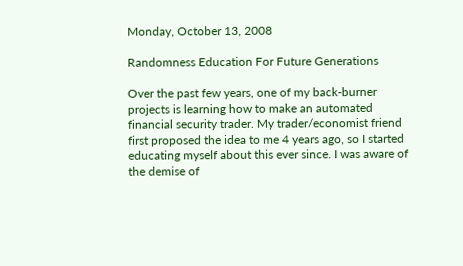Monday, October 13, 2008

Randomness Education For Future Generations

Over the past few years, one of my back-burner projects is learning how to make an automated financial security trader. My trader/economist friend first proposed the idea to me 4 years ago, so I started educating myself about this ever since. I was aware of the demise of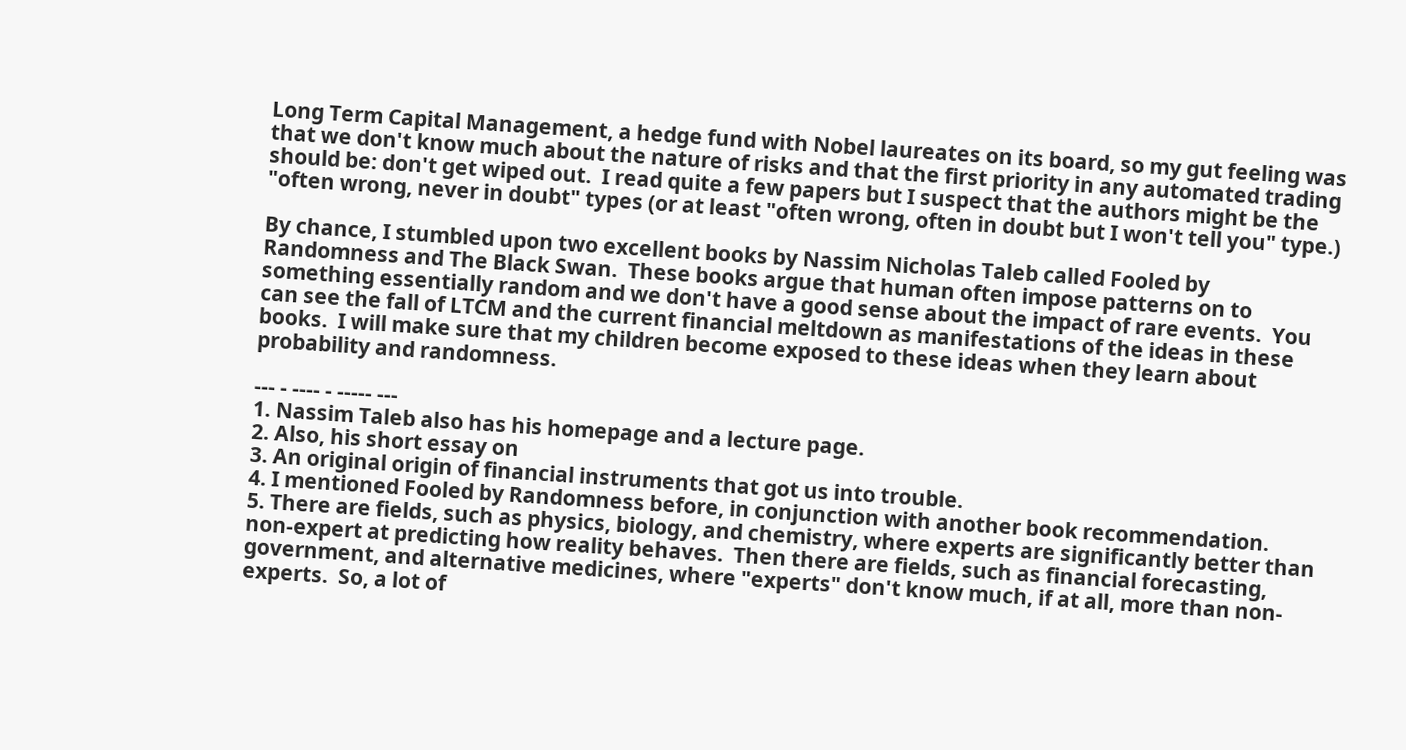Long Term Capital Management, a hedge fund with Nobel laureates on its board, so my gut feeling was that we don't know much about the nature of risks and that the first priority in any automated trading should be: don't get wiped out.  I read quite a few papers but I suspect that the authors might be the "often wrong, never in doubt" types (or at least "often wrong, often in doubt but I won't tell you" type.)

By chance, I stumbled upon two excellent books by Nassim Nicholas Taleb called Fooled by Randomness and The Black Swan.  These books argue that human often impose patterns on to something essentially random and we don't have a good sense about the impact of rare events.  You can see the fall of LTCM and the current financial meltdown as manifestations of the ideas in these books.  I will make sure that my children become exposed to these ideas when they learn about probability and randomness.

--- - ---- - ----- ---
1. Nassim Taleb also has his homepage and a lecture page.
2. Also, his short essay on
3. An original origin of financial instruments that got us into trouble.
4. I mentioned Fooled by Randomness before, in conjunction with another book recommendation.
5. There are fields, such as physics, biology, and chemistry, where experts are significantly better than non-expert at predicting how reality behaves.  Then there are fields, such as financial forecasting, government, and alternative medicines, where "experts" don't know much, if at all, more than non-experts.  So, a lot of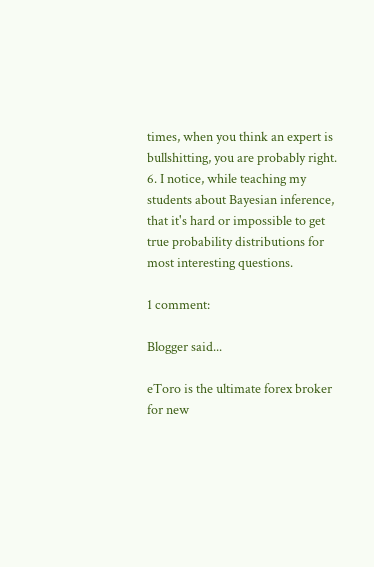times, when you think an expert is bullshitting, you are probably right.
6. I notice, while teaching my students about Bayesian inference, that it's hard or impossible to get true probability distributions for most interesting questions.

1 comment:

Blogger said...

eToro is the ultimate forex broker for new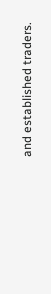and established traders.